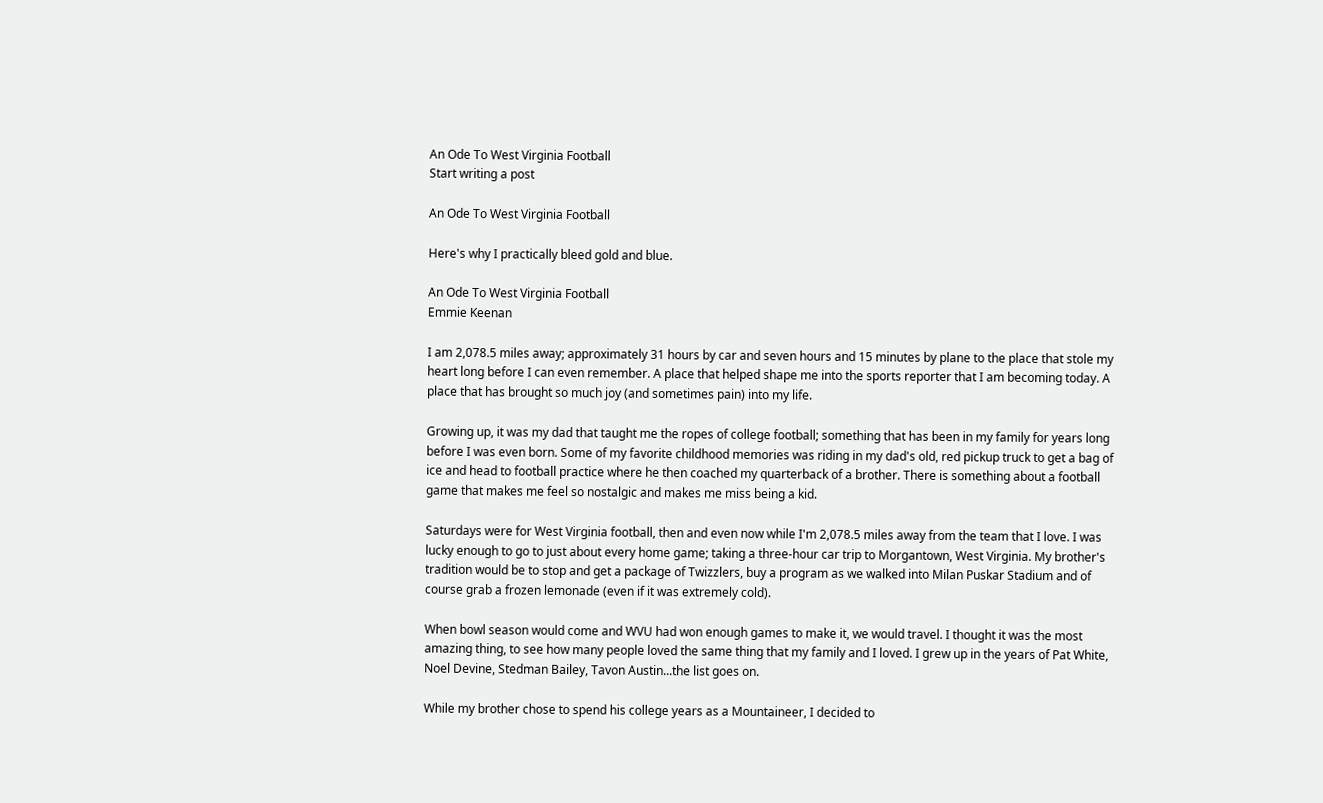An Ode To West Virginia Football
Start writing a post

An Ode To West Virginia Football

Here's why I practically bleed gold and blue.

An Ode To West Virginia Football
Emmie Keenan

I am 2,078.5 miles away; approximately 31 hours by car and seven hours and 15 minutes by plane to the place that stole my heart long before I can even remember. A place that helped shape me into the sports reporter that I am becoming today. A place that has brought so much joy (and sometimes pain) into my life.

Growing up, it was my dad that taught me the ropes of college football; something that has been in my family for years long before I was even born. Some of my favorite childhood memories was riding in my dad's old, red pickup truck to get a bag of ice and head to football practice where he then coached my quarterback of a brother. There is something about a football game that makes me feel so nostalgic and makes me miss being a kid.

Saturdays were for West Virginia football, then and even now while I'm 2,078.5 miles away from the team that I love. I was lucky enough to go to just about every home game; taking a three-hour car trip to Morgantown, West Virginia. My brother's tradition would be to stop and get a package of Twizzlers, buy a program as we walked into Milan Puskar Stadium and of course grab a frozen lemonade (even if it was extremely cold).

When bowl season would come and WVU had won enough games to make it, we would travel. I thought it was the most amazing thing, to see how many people loved the same thing that my family and I loved. I grew up in the years of Pat White, Noel Devine, Stedman Bailey, Tavon Austin...the list goes on.

While my brother chose to spend his college years as a Mountaineer, I decided to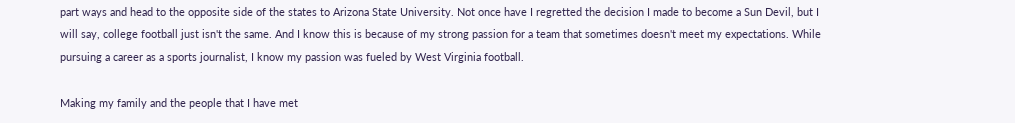part ways and head to the opposite side of the states to Arizona State University. Not once have I regretted the decision I made to become a Sun Devil, but I will say, college football just isn't the same. And I know this is because of my strong passion for a team that sometimes doesn't meet my expectations. While pursuing a career as a sports journalist, I know my passion was fueled by West Virginia football.

Making my family and the people that I have met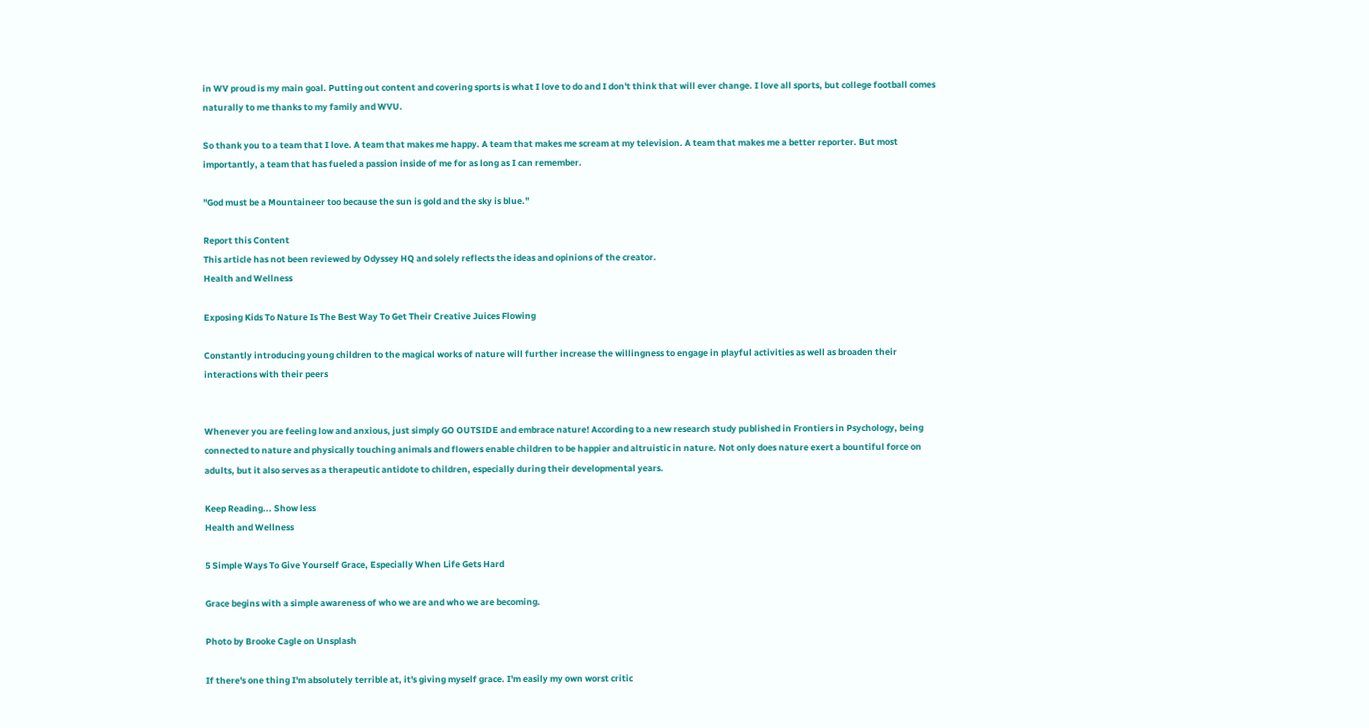in WV proud is my main goal. Putting out content and covering sports is what I love to do and I don't think that will ever change. I love all sports, but college football comes naturally to me thanks to my family and WVU.

So thank you to a team that I love. A team that makes me happy. A team that makes me scream at my television. A team that makes me a better reporter. But most importantly, a team that has fueled a passion inside of me for as long as I can remember.

"God must be a Mountaineer too because the sun is gold and the sky is blue."

Report this Content
This article has not been reviewed by Odyssey HQ and solely reflects the ideas and opinions of the creator.
Health and Wellness

Exposing Kids To Nature Is The Best Way To Get Their Creative Juices Flowing

Constantly introducing young children to the magical works of nature will further increase the willingness to engage in playful activities as well as broaden their interactions with their peers


Whenever you are feeling low and anxious, just simply GO OUTSIDE and embrace nature! According to a new research study published in Frontiers in Psychology, being connected to nature and physically touching animals and flowers enable children to be happier and altruistic in nature. Not only does nature exert a bountiful force on adults, but it also serves as a therapeutic antidote to children, especially during their developmental years.

Keep Reading... Show less
Health and Wellness

5 Simple Ways To Give Yourself Grace, Especially When Life Gets Hard

Grace begins with a simple awareness of who we are and who we are becoming.

Photo by Brooke Cagle on Unsplash

If there's one thing I'm absolutely terrible at, it's giving myself grace. I'm easily my own worst critic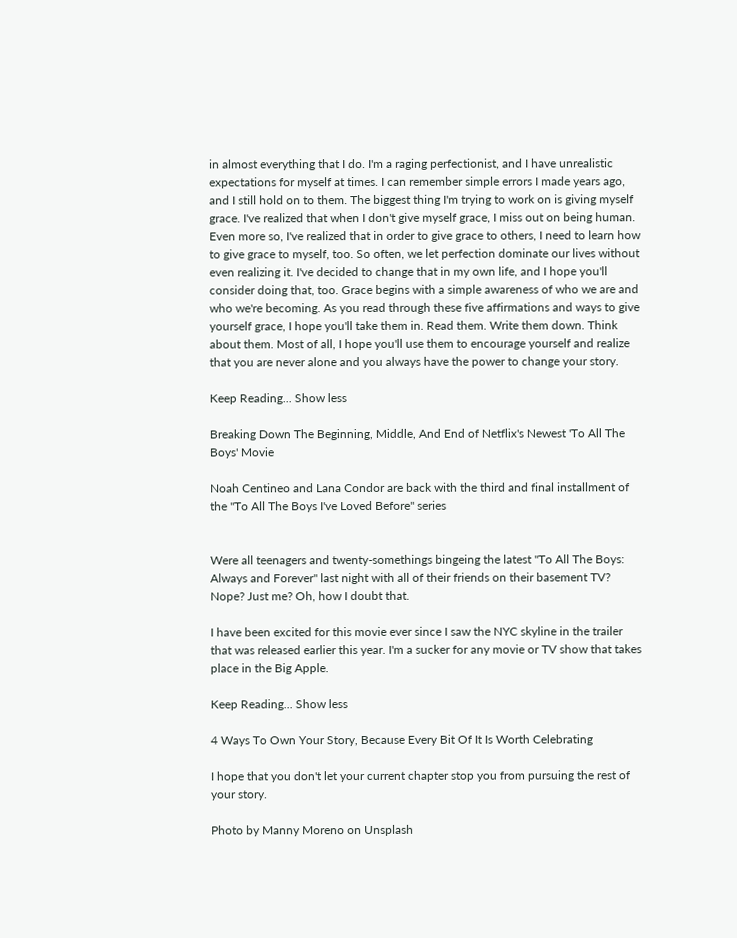in almost everything that I do. I'm a raging perfectionist, and I have unrealistic expectations for myself at times. I can remember simple errors I made years ago, and I still hold on to them. The biggest thing I'm trying to work on is giving myself grace. I've realized that when I don't give myself grace, I miss out on being human. Even more so, I've realized that in order to give grace to others, I need to learn how to give grace to myself, too. So often, we let perfection dominate our lives without even realizing it. I've decided to change that in my own life, and I hope you'll consider doing that, too. Grace begins with a simple awareness of who we are and who we're becoming. As you read through these five affirmations and ways to give yourself grace, I hope you'll take them in. Read them. Write them down. Think about them. Most of all, I hope you'll use them to encourage yourself and realize that you are never alone and you always have the power to change your story.

Keep Reading... Show less

Breaking Down The Beginning, Middle, And End of Netflix's Newest 'To All The Boys' Movie

Noah Centineo and Lana Condor are back with the third and final installment of the "To All The Boys I've Loved Before" series


Were all teenagers and twenty-somethings bingeing the latest "To All The Boys: Always and Forever" last night with all of their friends on their basement TV? Nope? Just me? Oh, how I doubt that.

I have been excited for this movie ever since I saw the NYC skyline in the trailer that was released earlier this year. I'm a sucker for any movie or TV show that takes place in the Big Apple.

Keep Reading... Show less

4 Ways To Own Your Story, Because Every Bit Of It Is Worth Celebrating

I hope that you don't let your current chapter stop you from pursuing the rest of your story.

Photo by Manny Moreno on Unsplash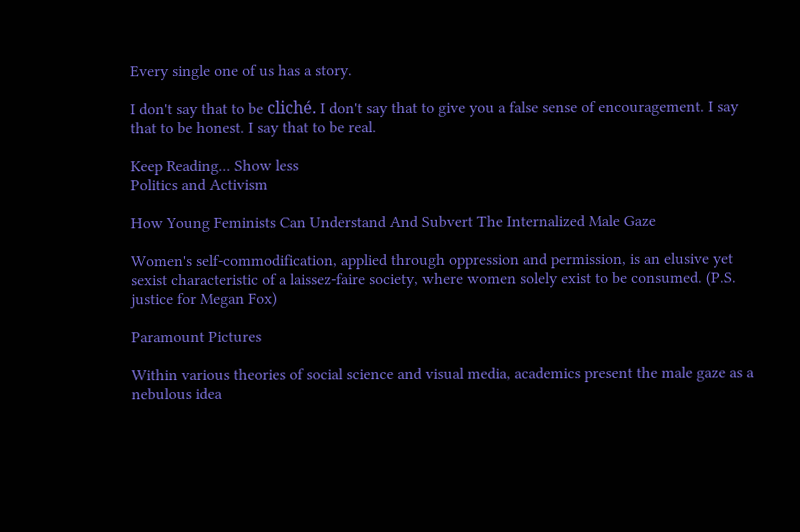Every single one of us has a story.

I don't say that to be cliché. I don't say that to give you a false sense of encouragement. I say that to be honest. I say that to be real.

Keep Reading... Show less
Politics and Activism

How Young Feminists Can Understand And Subvert The Internalized Male Gaze

Women's self-commodification, applied through oppression and permission, is an elusive yet sexist characteristic of a laissez-faire society, where women solely exist to be consumed. (P.S. justice for Megan Fox)

Paramount Pictures

Within various theories of social science and visual media, academics present the male gaze as a nebulous idea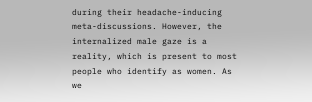during their headache-inducing meta-discussions. However, the internalized male gaze is a reality, which is present to most people who identify as women. As we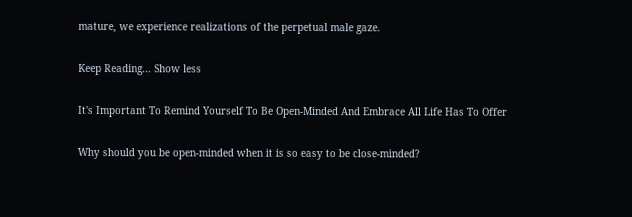mature, we experience realizations of the perpetual male gaze.

Keep Reading... Show less

It's Important To Remind Yourself To Be Open-Minded And Embrace All Life Has To Offer

Why should you be open-minded when it is so easy to be close-minded?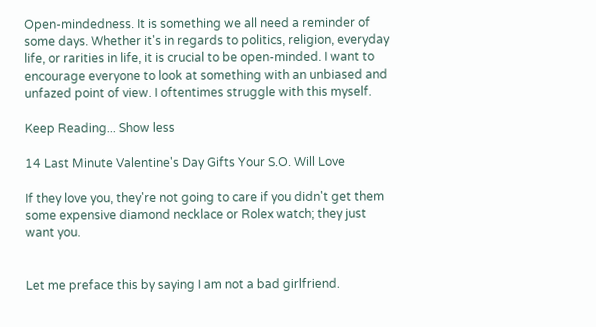Open-mindedness. It is something we all need a reminder of some days. Whether it's in regards to politics, religion, everyday life, or rarities in life, it is crucial to be open-minded. I want to encourage everyone to look at something with an unbiased and unfazed point of view. I oftentimes struggle with this myself.

Keep Reading... Show less

14 Last Minute Valentine's Day Gifts Your S.O. Will Love

If they love you, they're not going to care if you didn't get them some expensive diamond necklace or Rolex watch; they just want you.


Let me preface this by saying I am not a bad girlfriend.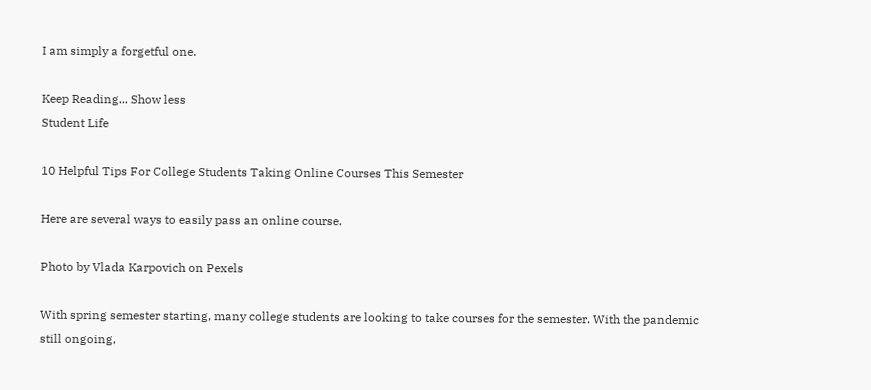I am simply a forgetful one.

Keep Reading... Show less
Student Life

10 Helpful Tips For College Students Taking Online Courses This Semester

Here are several ways to easily pass an online course.

Photo by Vlada Karpovich on Pexels

With spring semester starting, many college students are looking to take courses for the semester. With the pandemic still ongoing,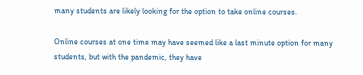many students are likely looking for the option to take online courses.

Online courses at one time may have seemed like a last minute option for many students, but with the pandemic, they have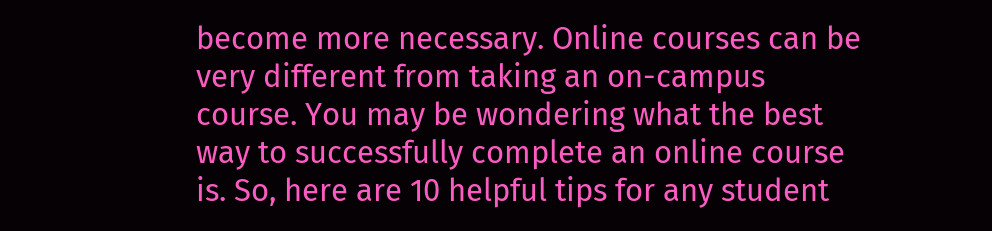become more necessary. Online courses can be very different from taking an on-campus course. You may be wondering what the best way to successfully complete an online course is. So, here are 10 helpful tips for any student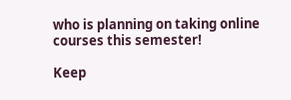who is planning on taking online courses this semester!

Keep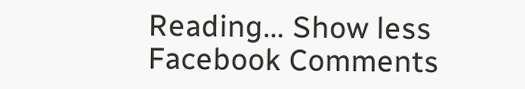Reading... Show less
Facebook Comments